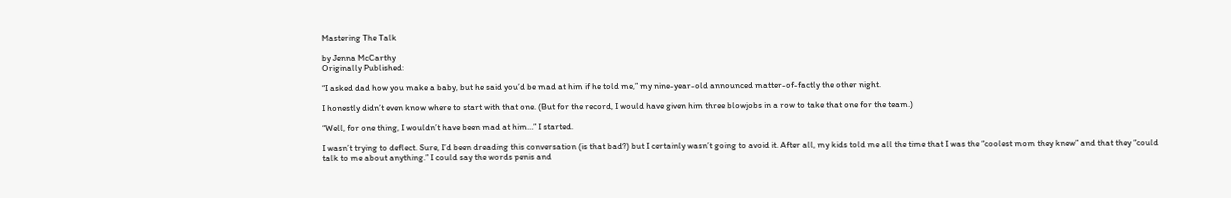Mastering The Talk

by Jenna McCarthy
Originally Published:

“I asked dad how you make a baby, but he said you’d be mad at him if he told me,” my nine-year-old announced matter-of-factly the other night.

I honestly didn’t even know where to start with that one. (But for the record, I would have given him three blowjobs in a row to take that one for the team.)

“Well, for one thing, I wouldn’t have been mad at him…” I started.

I wasn’t trying to deflect. Sure, I’d been dreading this conversation (is that bad?) but I certainly wasn’t going to avoid it. After all, my kids told me all the time that I was the “coolest mom they knew” and that they “could talk to me about anything.” I could say the words penis and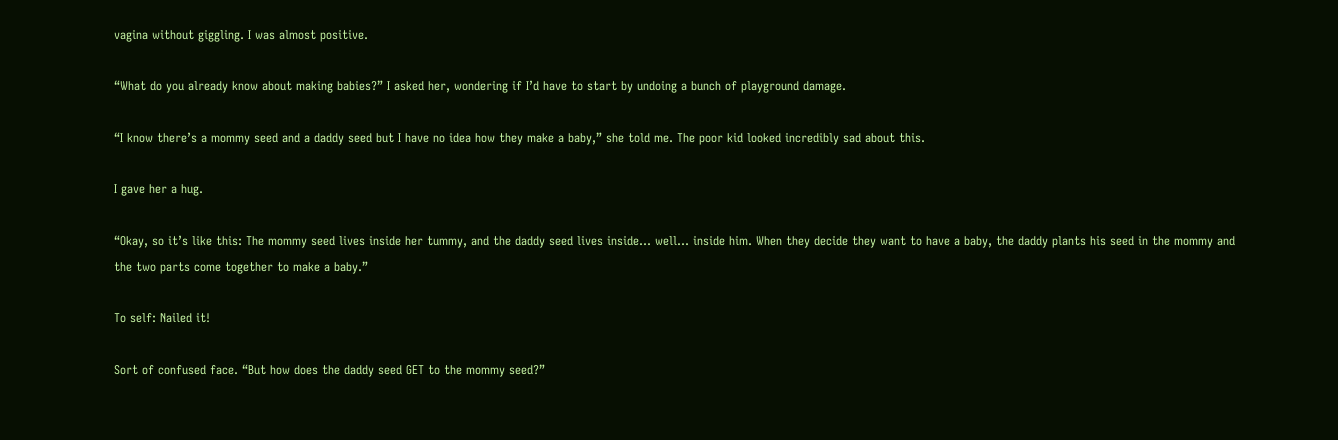vagina without giggling. I was almost positive.

“What do you already know about making babies?” I asked her, wondering if I’d have to start by undoing a bunch of playground damage.

“I know there’s a mommy seed and a daddy seed but I have no idea how they make a baby,” she told me. The poor kid looked incredibly sad about this.

I gave her a hug.

“Okay, so it’s like this: The mommy seed lives inside her tummy, and the daddy seed lives inside… well… inside him. When they decide they want to have a baby, the daddy plants his seed in the mommy and the two parts come together to make a baby.”

To self: Nailed it!

Sort of confused face. “But how does the daddy seed GET to the mommy seed?”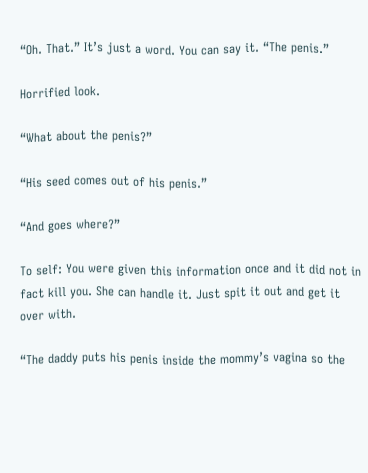“Oh. That.” It’s just a word. You can say it. “The penis.”

Horrified look.

“What about the penis?”

“His seed comes out of his penis.”

“And goes where?”

To self: You were given this information once and it did not in fact kill you. She can handle it. Just spit it out and get it over with.

“The daddy puts his penis inside the mommy’s vagina so the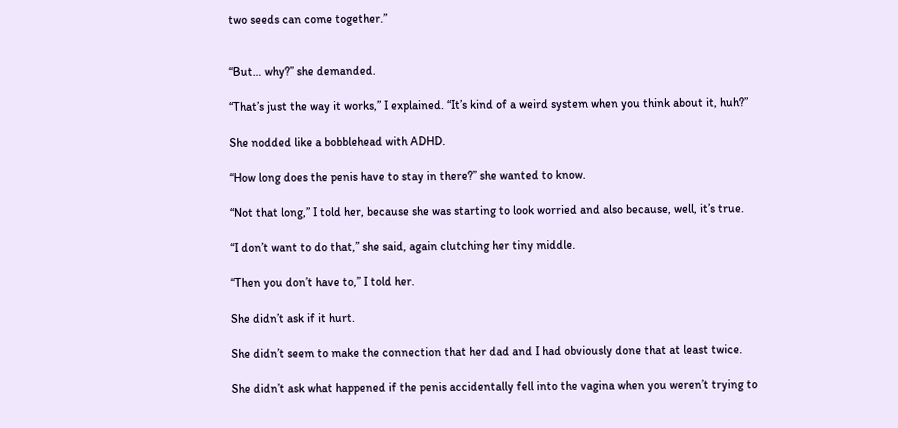two seeds can come together.”


“But… why?” she demanded.

“That’s just the way it works,” I explained. “It’s kind of a weird system when you think about it, huh?”

She nodded like a bobblehead with ADHD.

“How long does the penis have to stay in there?” she wanted to know.

“Not that long,” I told her, because she was starting to look worried and also because, well, it’s true.

“I don’t want to do that,” she said, again clutching her tiny middle.

“Then you don’t have to,” I told her.

She didn’t ask if it hurt.

She didn’t seem to make the connection that her dad and I had obviously done that at least twice.

She didn’t ask what happened if the penis accidentally fell into the vagina when you weren’t trying to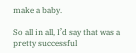make a baby.

So all in all, I’d say that was a pretty successful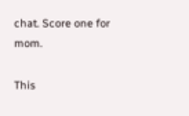chat. Score one for mom.

This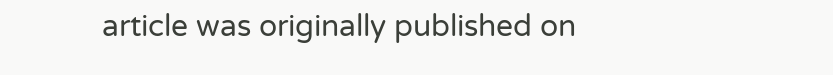article was originally published on